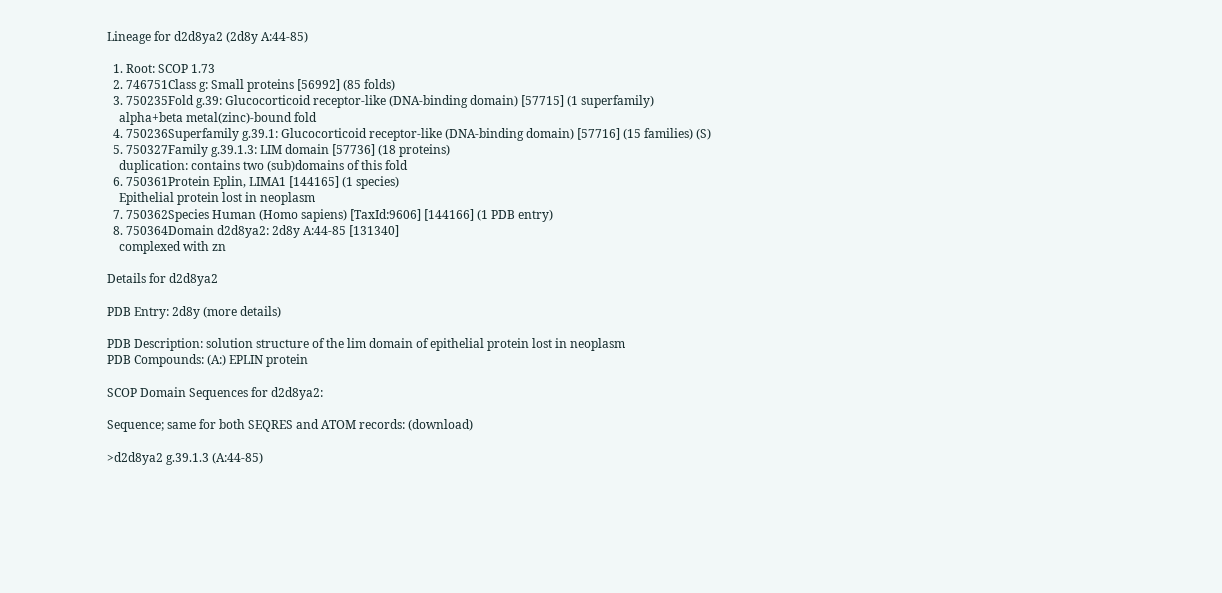Lineage for d2d8ya2 (2d8y A:44-85)

  1. Root: SCOP 1.73
  2. 746751Class g: Small proteins [56992] (85 folds)
  3. 750235Fold g.39: Glucocorticoid receptor-like (DNA-binding domain) [57715] (1 superfamily)
    alpha+beta metal(zinc)-bound fold
  4. 750236Superfamily g.39.1: Glucocorticoid receptor-like (DNA-binding domain) [57716] (15 families) (S)
  5. 750327Family g.39.1.3: LIM domain [57736] (18 proteins)
    duplication: contains two (sub)domains of this fold
  6. 750361Protein Eplin, LIMA1 [144165] (1 species)
    Epithelial protein lost in neoplasm
  7. 750362Species Human (Homo sapiens) [TaxId:9606] [144166] (1 PDB entry)
  8. 750364Domain d2d8ya2: 2d8y A:44-85 [131340]
    complexed with zn

Details for d2d8ya2

PDB Entry: 2d8y (more details)

PDB Description: solution structure of the lim domain of epithelial protein lost in neoplasm
PDB Compounds: (A:) EPLIN protein

SCOP Domain Sequences for d2d8ya2:

Sequence; same for both SEQRES and ATOM records: (download)

>d2d8ya2 g.39.1.3 (A:44-85)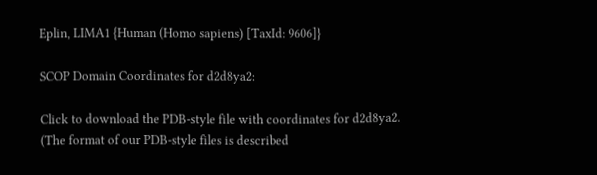Eplin, LIMA1 {Human (Homo sapiens) [TaxId: 9606]}

SCOP Domain Coordinates for d2d8ya2:

Click to download the PDB-style file with coordinates for d2d8ya2.
(The format of our PDB-style files is described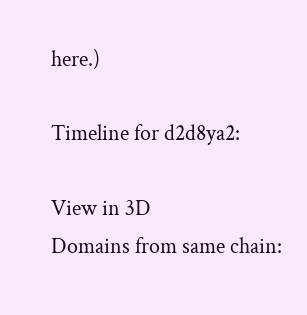here.)

Timeline for d2d8ya2:

View in 3D
Domains from same chain: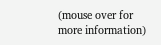(mouse over for more information)